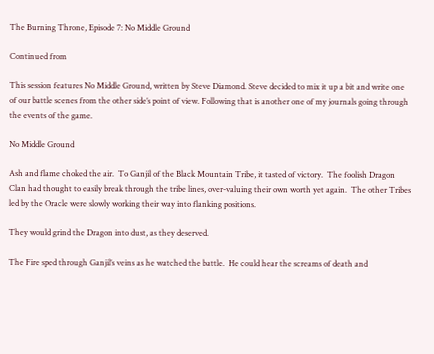The Burning Throne, Episode 7: No Middle Ground

Continued from

This session features No Middle Ground, written by Steve Diamond. Steve decided to mix it up a bit and write one of our battle scenes from the other side’s point of view. Following that is another one of my journals going through the events of the game.

No Middle Ground

Ash and flame choked the air.  To Ganjil of the Black Mountain Tribe, it tasted of victory.  The foolish Dragon Clan had thought to easily break through the tribe lines, over-valuing their own worth yet again.  The other Tribes led by the Oracle were slowly working their way into flanking positions.

They would grind the Dragon into dust, as they deserved.

The Fire sped through Ganjil’s veins as he watched the battle.  He could hear the screams of death and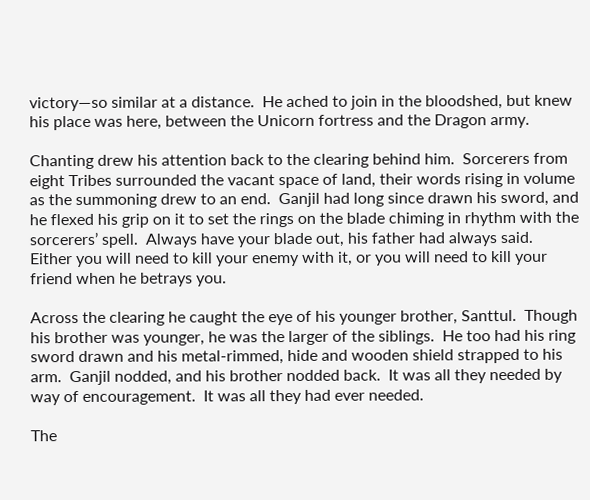victory—so similar at a distance.  He ached to join in the bloodshed, but knew his place was here, between the Unicorn fortress and the Dragon army.

Chanting drew his attention back to the clearing behind him.  Sorcerers from eight Tribes surrounded the vacant space of land, their words rising in volume as the summoning drew to an end.  Ganjil had long since drawn his sword, and he flexed his grip on it to set the rings on the blade chiming in rhythm with the sorcerers’ spell.  Always have your blade out, his father had always said.  Either you will need to kill your enemy with it, or you will need to kill your friend when he betrays you.

Across the clearing he caught the eye of his younger brother, Santtul.  Though his brother was younger, he was the larger of the siblings.  He too had his ring sword drawn and his metal-rimmed, hide and wooden shield strapped to his arm.  Ganjil nodded, and his brother nodded back.  It was all they needed by way of encouragement.  It was all they had ever needed.

The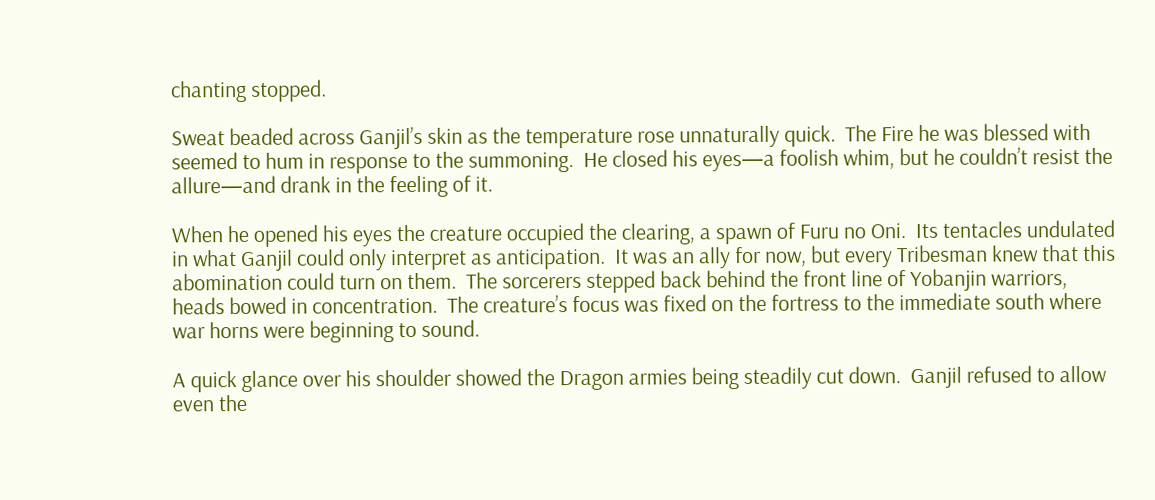chanting stopped.

Sweat beaded across Ganjil’s skin as the temperature rose unnaturally quick.  The Fire he was blessed with seemed to hum in response to the summoning.  He closed his eyes—a foolish whim, but he couldn’t resist the allure—and drank in the feeling of it.

When he opened his eyes the creature occupied the clearing, a spawn of Furu no Oni.  Its tentacles undulated in what Ganjil could only interpret as anticipation.  It was an ally for now, but every Tribesman knew that this abomination could turn on them.  The sorcerers stepped back behind the front line of Yobanjin warriors, heads bowed in concentration.  The creature’s focus was fixed on the fortress to the immediate south where war horns were beginning to sound.

A quick glance over his shoulder showed the Dragon armies being steadily cut down.  Ganjil refused to allow even the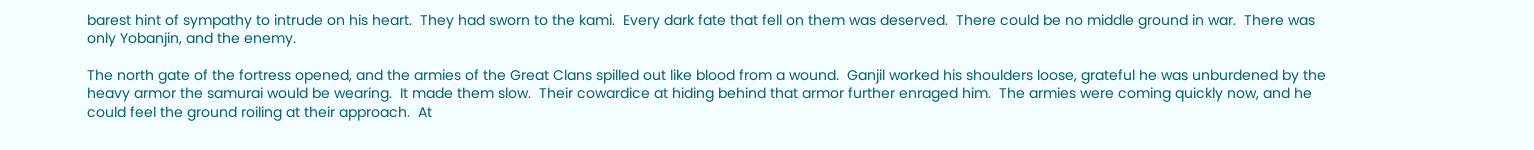barest hint of sympathy to intrude on his heart.  They had sworn to the kami.  Every dark fate that fell on them was deserved.  There could be no middle ground in war.  There was only Yobanjin, and the enemy.

The north gate of the fortress opened, and the armies of the Great Clans spilled out like blood from a wound.  Ganjil worked his shoulders loose, grateful he was unburdened by the heavy armor the samurai would be wearing.  It made them slow.  Their cowardice at hiding behind that armor further enraged him.  The armies were coming quickly now, and he could feel the ground roiling at their approach.  At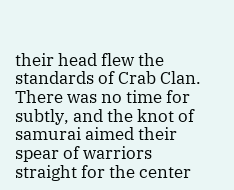their head flew the standards of Crab Clan.  There was no time for subtly, and the knot of samurai aimed their spear of warriors straight for the center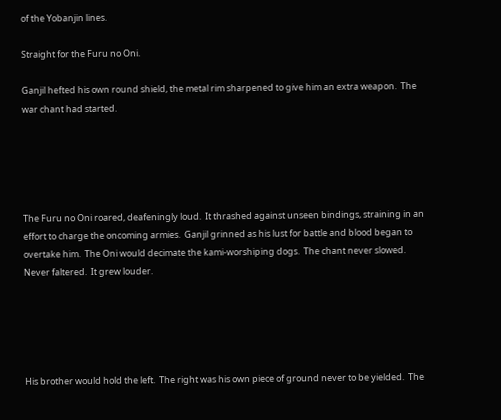of the Yobanjin lines.

Straight for the Furu no Oni.

Ganjil hefted his own round shield, the metal rim sharpened to give him an extra weapon.  The war chant had started.





The Furu no Oni roared, deafeningly loud.  It thrashed against unseen bindings, straining in an effort to charge the oncoming armies.  Ganjil grinned as his lust for battle and blood began to overtake him.  The Oni would decimate the kami-worshiping dogs.  The chant never slowed.  Never faltered.  It grew louder.





His brother would hold the left.  The right was his own piece of ground never to be yielded.  The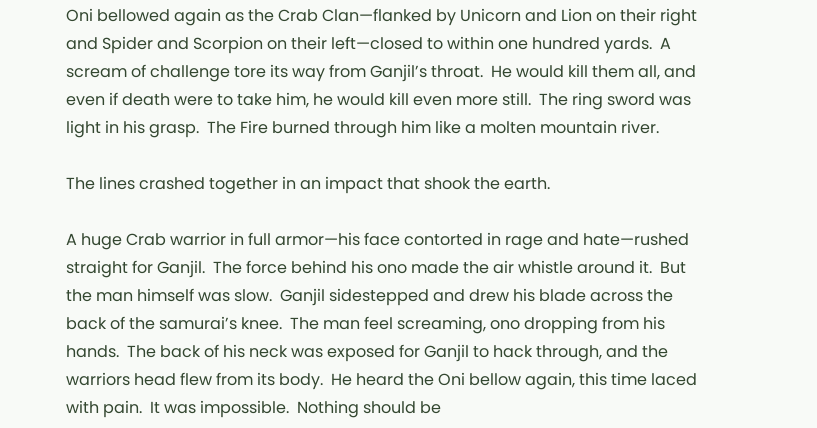Oni bellowed again as the Crab Clan—flanked by Unicorn and Lion on their right and Spider and Scorpion on their left—closed to within one hundred yards.  A scream of challenge tore its way from Ganjil’s throat.  He would kill them all, and even if death were to take him, he would kill even more still.  The ring sword was light in his grasp.  The Fire burned through him like a molten mountain river.

The lines crashed together in an impact that shook the earth.

A huge Crab warrior in full armor—his face contorted in rage and hate—rushed straight for Ganjil.  The force behind his ono made the air whistle around it.  But the man himself was slow.  Ganjil sidestepped and drew his blade across the back of the samurai’s knee.  The man feel screaming, ono dropping from his hands.  The back of his neck was exposed for Ganjil to hack through, and the warriors head flew from its body.  He heard the Oni bellow again, this time laced with pain.  It was impossible.  Nothing should be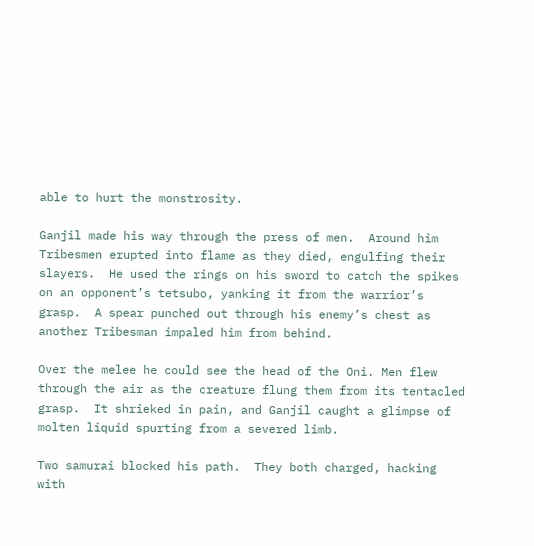able to hurt the monstrosity.

Ganjil made his way through the press of men.  Around him Tribesmen erupted into flame as they died, engulfing their slayers.  He used the rings on his sword to catch the spikes on an opponent’s tetsubo, yanking it from the warrior’s grasp.  A spear punched out through his enemy’s chest as another Tribesman impaled him from behind.

Over the melee he could see the head of the Oni. Men flew through the air as the creature flung them from its tentacled grasp.  It shrieked in pain, and Ganjil caught a glimpse of molten liquid spurting from a severed limb.

Two samurai blocked his path.  They both charged, hacking with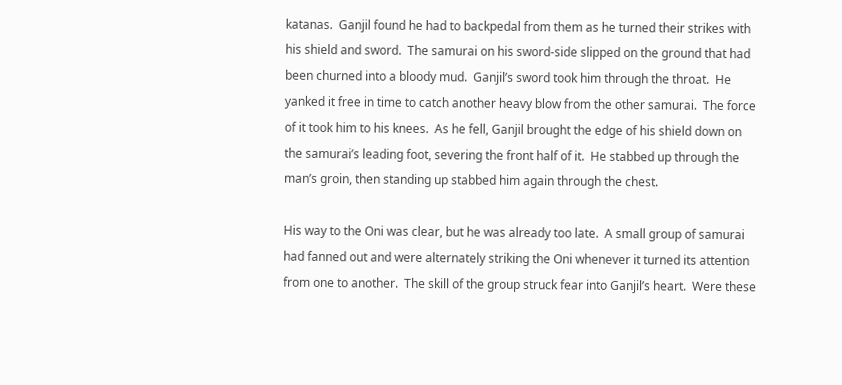katanas.  Ganjil found he had to backpedal from them as he turned their strikes with his shield and sword.  The samurai on his sword-side slipped on the ground that had been churned into a bloody mud.  Ganjil’s sword took him through the throat.  He yanked it free in time to catch another heavy blow from the other samurai.  The force of it took him to his knees.  As he fell, Ganjil brought the edge of his shield down on the samurai’s leading foot, severing the front half of it.  He stabbed up through the man’s groin, then standing up stabbed him again through the chest.

His way to the Oni was clear, but he was already too late.  A small group of samurai had fanned out and were alternately striking the Oni whenever it turned its attention from one to another.  The skill of the group struck fear into Ganjil’s heart.  Were these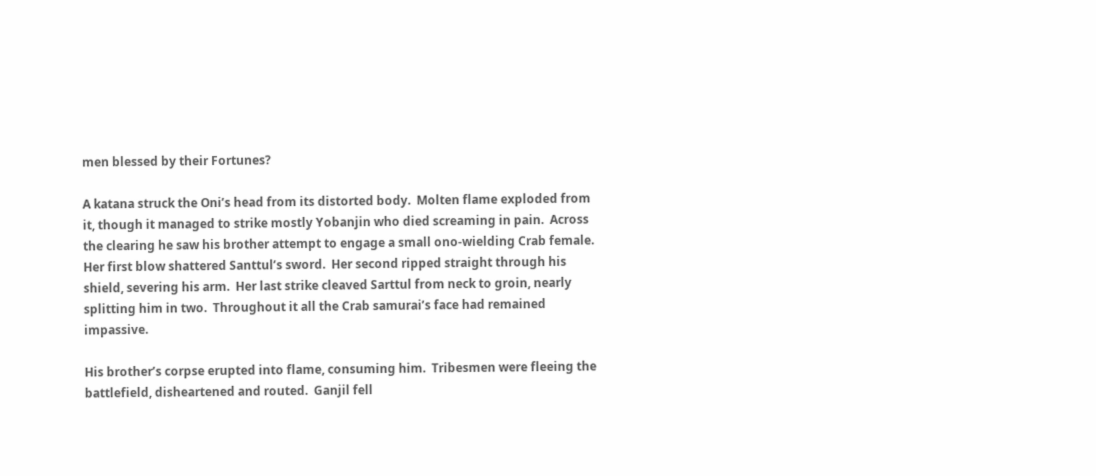men blessed by their Fortunes?

A katana struck the Oni’s head from its distorted body.  Molten flame exploded from it, though it managed to strike mostly Yobanjin who died screaming in pain.  Across the clearing he saw his brother attempt to engage a small ono-wielding Crab female.  Her first blow shattered Santtul’s sword.  Her second ripped straight through his shield, severing his arm.  Her last strike cleaved Sarttul from neck to groin, nearly splitting him in two.  Throughout it all the Crab samurai’s face had remained impassive.

His brother’s corpse erupted into flame, consuming him.  Tribesmen were fleeing the battlefield, disheartened and routed.  Ganjil fell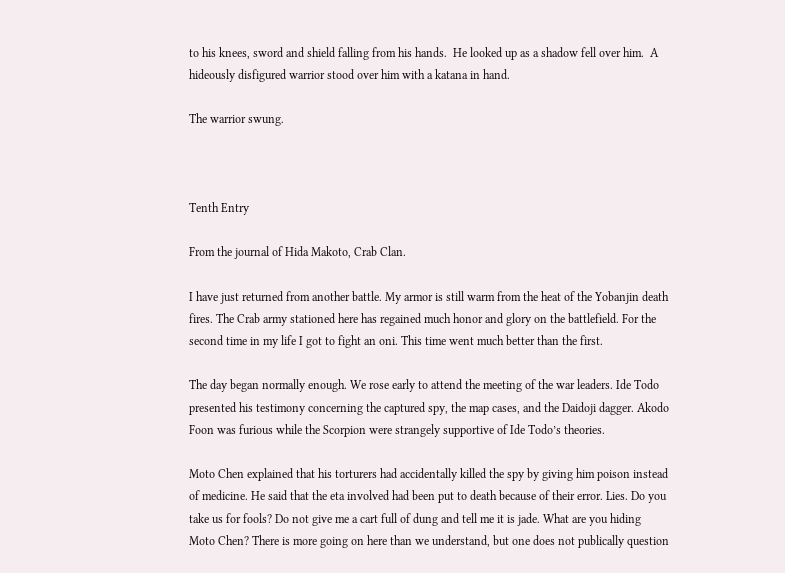to his knees, sword and shield falling from his hands.  He looked up as a shadow fell over him.  A hideously disfigured warrior stood over him with a katana in hand.

The warrior swung.



Tenth Entry

From the journal of Hida Makoto, Crab Clan.

I have just returned from another battle. My armor is still warm from the heat of the Yobanjin death fires. The Crab army stationed here has regained much honor and glory on the battlefield. For the second time in my life I got to fight an oni. This time went much better than the first.

The day began normally enough. We rose early to attend the meeting of the war leaders. Ide Todo presented his testimony concerning the captured spy, the map cases, and the Daidoji dagger. Akodo Foon was furious while the Scorpion were strangely supportive of Ide Todo’s theories.

Moto Chen explained that his torturers had accidentally killed the spy by giving him poison instead of medicine. He said that the eta involved had been put to death because of their error. Lies. Do you take us for fools? Do not give me a cart full of dung and tell me it is jade. What are you hiding Moto Chen? There is more going on here than we understand, but one does not publically question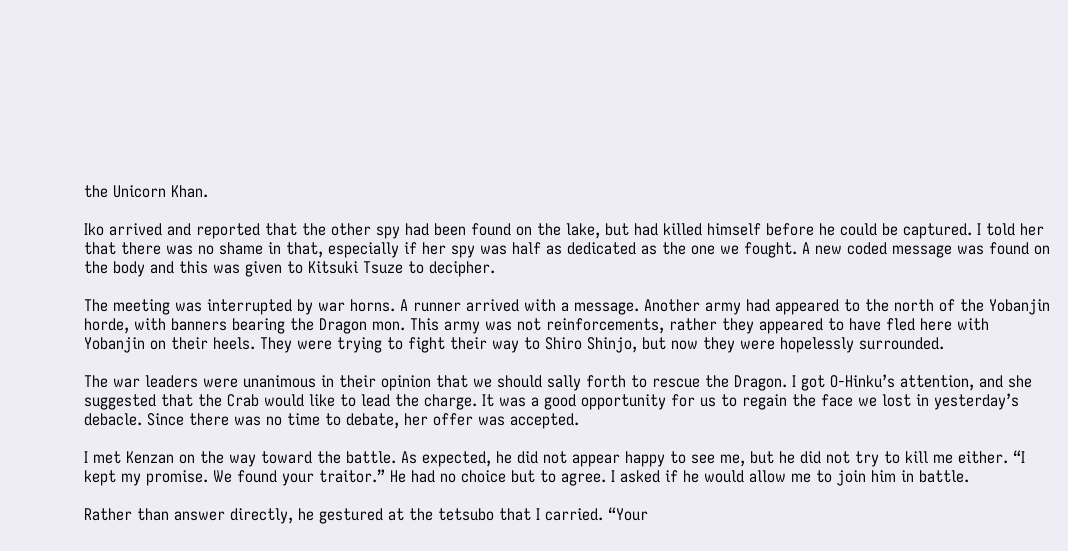the Unicorn Khan.

Iko arrived and reported that the other spy had been found on the lake, but had killed himself before he could be captured. I told her that there was no shame in that, especially if her spy was half as dedicated as the one we fought. A new coded message was found on the body and this was given to Kitsuki Tsuze to decipher.

The meeting was interrupted by war horns. A runner arrived with a message. Another army had appeared to the north of the Yobanjin horde, with banners bearing the Dragon mon. This army was not reinforcements, rather they appeared to have fled here with Yobanjin on their heels. They were trying to fight their way to Shiro Shinjo, but now they were hopelessly surrounded.

The war leaders were unanimous in their opinion that we should sally forth to rescue the Dragon. I got O-Hinku’s attention, and she suggested that the Crab would like to lead the charge. It was a good opportunity for us to regain the face we lost in yesterday’s debacle. Since there was no time to debate, her offer was accepted.

I met Kenzan on the way toward the battle. As expected, he did not appear happy to see me, but he did not try to kill me either. “I kept my promise. We found your traitor.” He had no choice but to agree. I asked if he would allow me to join him in battle.

Rather than answer directly, he gestured at the tetsubo that I carried. “Your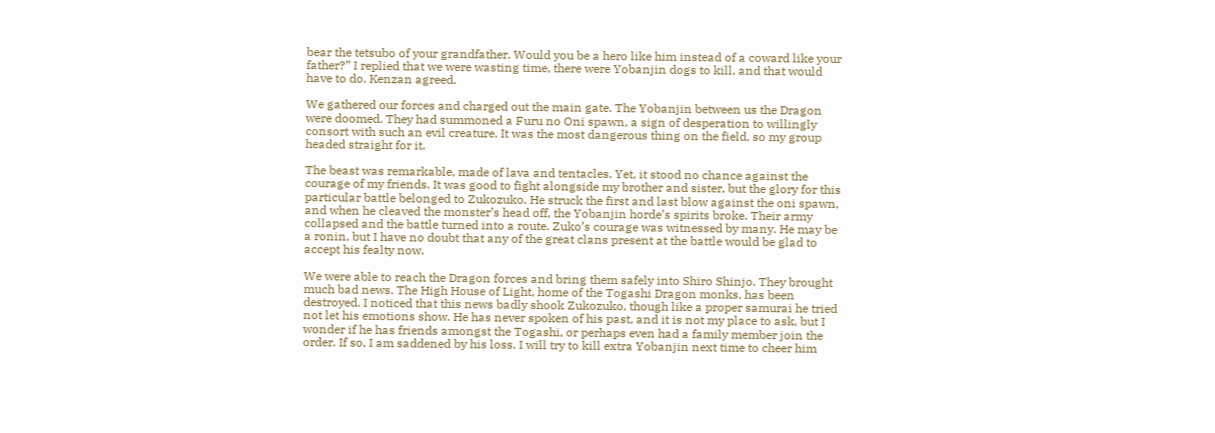bear the tetsubo of your grandfather. Would you be a hero like him instead of a coward like your father?” I replied that we were wasting time, there were Yobanjin dogs to kill, and that would have to do. Kenzan agreed.

We gathered our forces and charged out the main gate. The Yobanjin between us the Dragon were doomed. They had summoned a Furu no Oni spawn, a sign of desperation to willingly consort with such an evil creature. It was the most dangerous thing on the field, so my group headed straight for it.

The beast was remarkable, made of lava and tentacles. Yet, it stood no chance against the courage of my friends. It was good to fight alongside my brother and sister, but the glory for this particular battle belonged to Zukozuko. He struck the first and last blow against the oni spawn, and when he cleaved the monster’s head off, the Yobanjin horde’s spirits broke. Their army collapsed and the battle turned into a route. Zuko’s courage was witnessed by many. He may be a ronin, but I have no doubt that any of the great clans present at the battle would be glad to accept his fealty now.

We were able to reach the Dragon forces and bring them safely into Shiro Shinjo. They brought much bad news. The High House of Light, home of the Togashi Dragon monks, has been destroyed. I noticed that this news badly shook Zukozuko, though like a proper samurai he tried not let his emotions show. He has never spoken of his past, and it is not my place to ask, but I wonder if he has friends amongst the Togashi, or perhaps even had a family member join the order. If so, I am saddened by his loss. I will try to kill extra Yobanjin next time to cheer him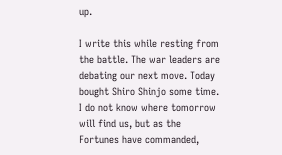up.

I write this while resting from the battle. The war leaders are debating our next move. Today bought Shiro Shinjo some time. I do not know where tomorrow will find us, but as the Fortunes have commanded,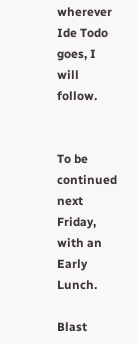wherever Ide Todo goes, I will follow.


To be continued next Friday, with an Early Lunch.

Blast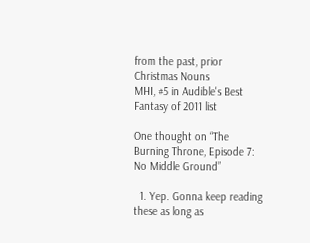from the past, prior Christmas Nouns
MHI, #5 in Audible's Best Fantasy of 2011 list

One thought on “The Burning Throne, Episode 7: No Middle Ground”

  1. Yep. Gonna keep reading these as long as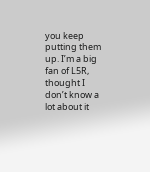you keep putting them up. I’m a big fan of L5R, thought I don’t know a lot about it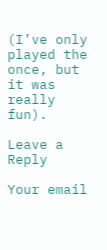(I’ve only played the once, but it was really fun).

Leave a Reply

Your email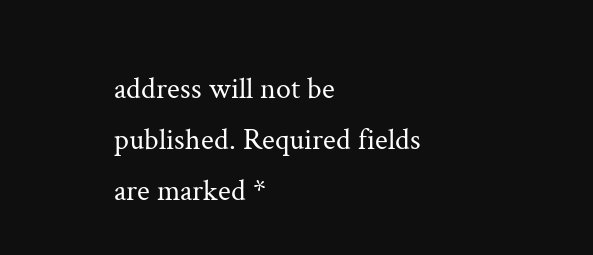address will not be published. Required fields are marked *